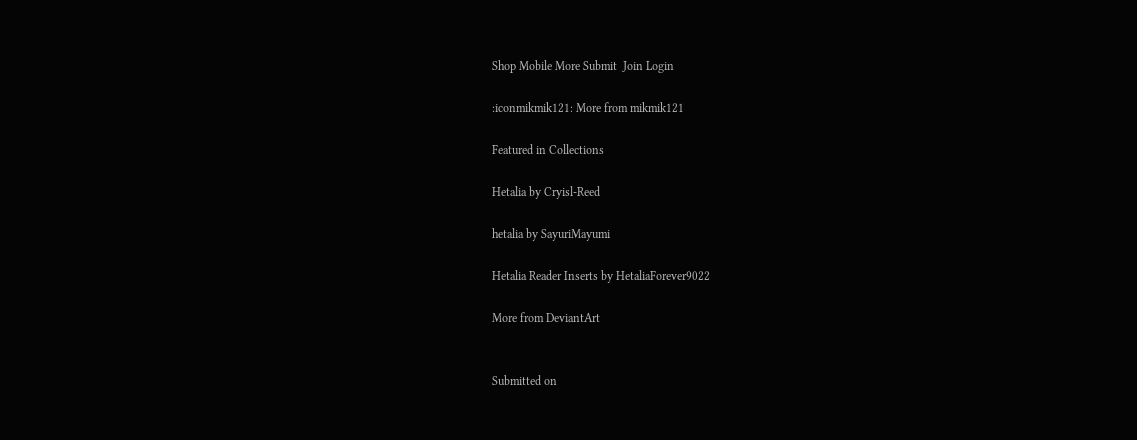Shop Mobile More Submit  Join Login

:iconmikmik121: More from mikmik121

Featured in Collections

Hetalia by Cryisl-Reed

hetalia by SayuriMayumi

Hetalia Reader Inserts by HetaliaForever9022

More from DeviantArt


Submitted on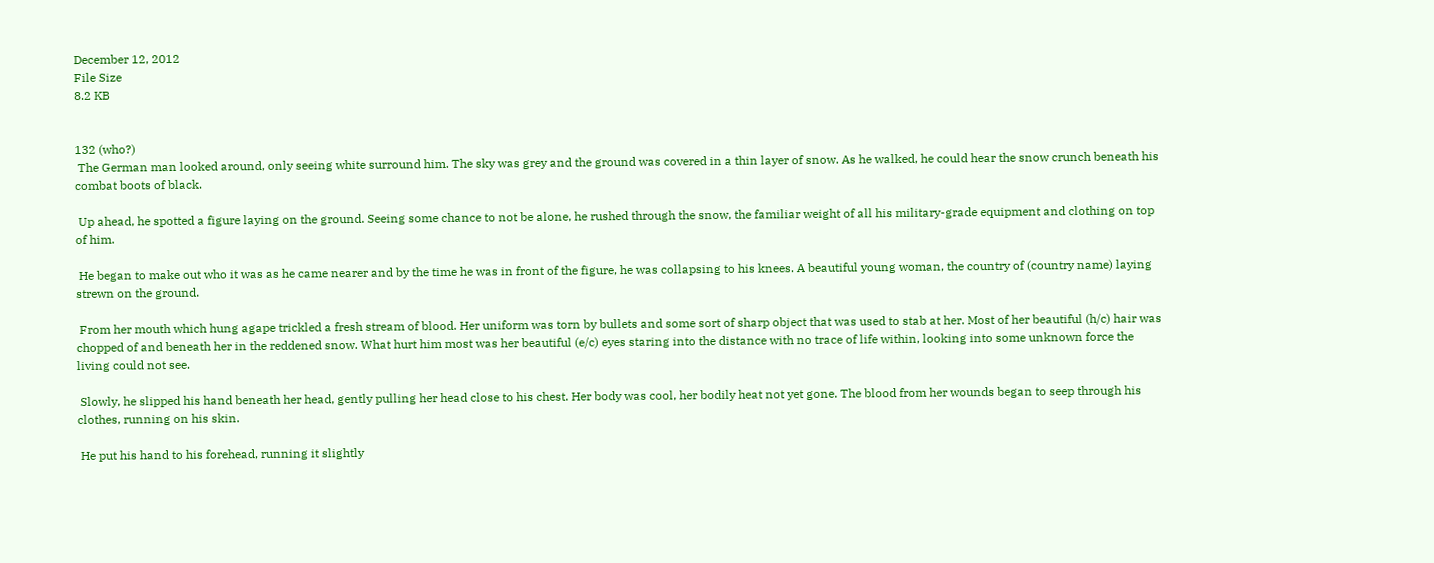December 12, 2012
File Size
8.2 KB


132 (who?)
 The German man looked around, only seeing white surround him. The sky was grey and the ground was covered in a thin layer of snow. As he walked, he could hear the snow crunch beneath his combat boots of black.

 Up ahead, he spotted a figure laying on the ground. Seeing some chance to not be alone, he rushed through the snow, the familiar weight of all his military-grade equipment and clothing on top of him.

 He began to make out who it was as he came nearer and by the time he was in front of the figure, he was collapsing to his knees. A beautiful young woman, the country of (country name) laying strewn on the ground.

 From her mouth which hung agape trickled a fresh stream of blood. Her uniform was torn by bullets and some sort of sharp object that was used to stab at her. Most of her beautiful (h/c) hair was chopped of and beneath her in the reddened snow. What hurt him most was her beautiful (e/c) eyes staring into the distance with no trace of life within, looking into some unknown force the living could not see.

 Slowly, he slipped his hand beneath her head, gently pulling her head close to his chest. Her body was cool, her bodily heat not yet gone. The blood from her wounds began to seep through his clothes, running on his skin.

 He put his hand to his forehead, running it slightly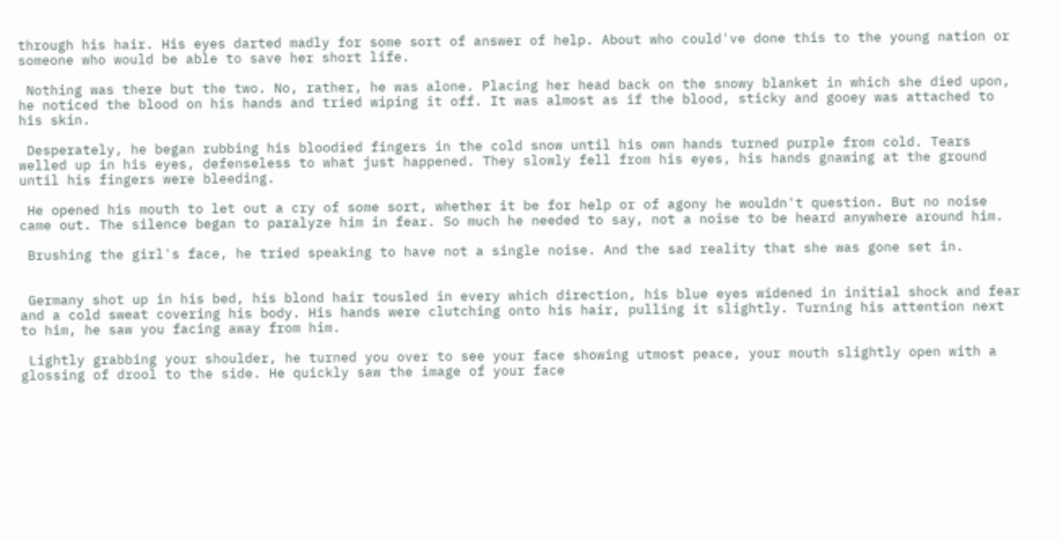through his hair. His eyes darted madly for some sort of answer of help. About who could've done this to the young nation or someone who would be able to save her short life.

 Nothing was there but the two. No, rather, he was alone. Placing her head back on the snowy blanket in which she died upon, he noticed the blood on his hands and tried wiping it off. It was almost as if the blood, sticky and gooey was attached to his skin.

 Desperately, he began rubbing his bloodied fingers in the cold snow until his own hands turned purple from cold. Tears welled up in his eyes, defenseless to what just happened. They slowly fell from his eyes, his hands gnawing at the ground until his fingers were bleeding.

 He opened his mouth to let out a cry of some sort, whether it be for help or of agony he wouldn't question. But no noise came out. The silence began to paralyze him in fear. So much he needed to say, not a noise to be heard anywhere around him.

 Brushing the girl's face, he tried speaking to have not a single noise. And the sad reality that she was gone set in.


 Germany shot up in his bed, his blond hair tousled in every which direction, his blue eyes widened in initial shock and fear and a cold sweat covering his body. His hands were clutching onto his hair, pulling it slightly. Turning his attention next to him, he saw you facing away from him.

 Lightly grabbing your shoulder, he turned you over to see your face showing utmost peace, your mouth slightly open with a glossing of drool to the side. He quickly saw the image of your face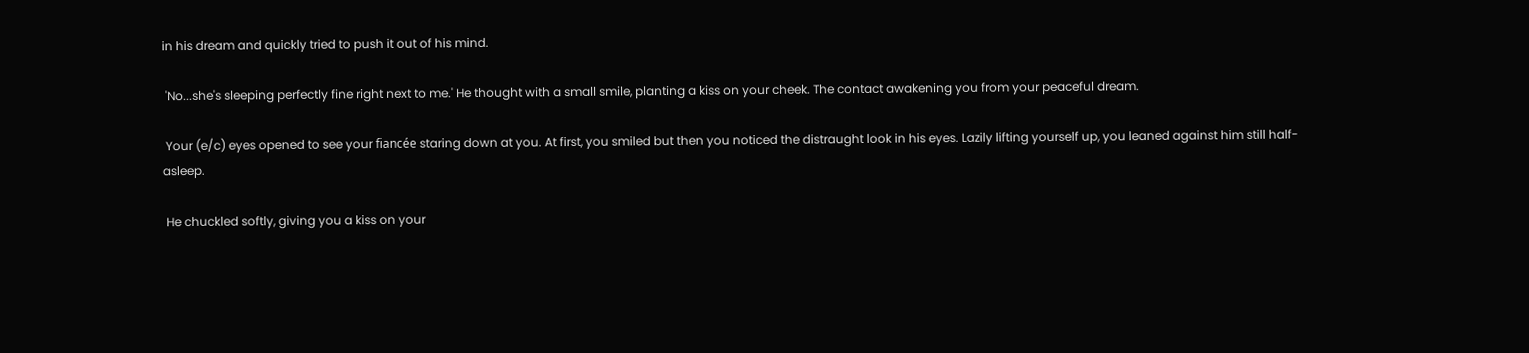in his dream and quickly tried to push it out of his mind.

 'No...she's sleeping perfectly fine right next to me.' He thought with a small smile, planting a kiss on your cheek. The contact awakening you from your peaceful dream.

 Your (e/c) eyes opened to see your fiancée staring down at you. At first, you smiled but then you noticed the distraught look in his eyes. Lazily lifting yourself up, you leaned against him still half-asleep.

 He chuckled softly, giving you a kiss on your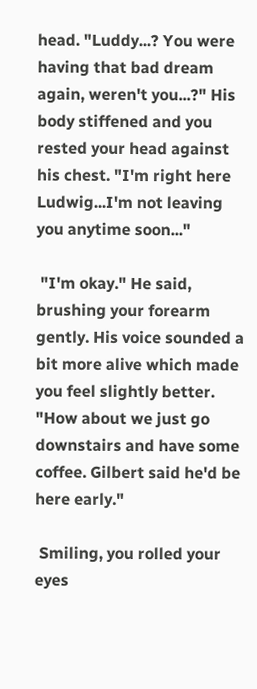head. "Luddy...? You were having that bad dream again, weren't you...?" His body stiffened and you rested your head against his chest. "I'm right here Ludwig...I'm not leaving you anytime soon..."

 "I'm okay." He said, brushing your forearm gently. His voice sounded a bit more alive which made you feel slightly better. "How about we just go downstairs and have some coffee. Gilbert said he'd be here early."

 Smiling, you rolled your eyes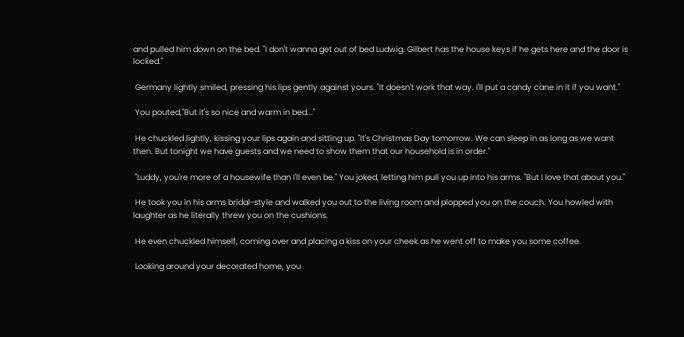and pulled him down on the bed. "I don't wanna get out of bed Ludwig. Gilbert has the house keys if he gets here and the door is locked."

 Germany lightly smiled, pressing his lips gently against yours. "It doesn't work that way. I'll put a candy cane in it if you want."

 You pouted,"But it's so nice and warm in bed..."

 He chuckled lightly, kissing your lips again and sitting up. "It's Christmas Day tomorrow. We can sleep in as long as we want then. But tonight we have guests and we need to show them that our household is in order."

 "Luddy, you're more of a housewife than I'll even be." You joked, letting him pull you up into his arms. "But I love that about you."

 He took you in his arms bridal-style and walked you out to the living room and plopped you on the couch. You howled with laughter as he literally threw you on the cushions.

 He even chuckled himself, coming over and placing a kiss on your cheek as he went off to make you some coffee.

 Looking around your decorated home, you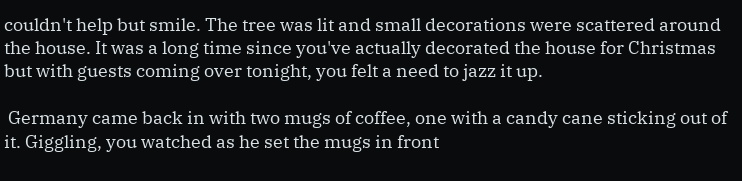couldn't help but smile. The tree was lit and small decorations were scattered around the house. It was a long time since you've actually decorated the house for Christmas but with guests coming over tonight, you felt a need to jazz it up.

 Germany came back in with two mugs of coffee, one with a candy cane sticking out of it. Giggling, you watched as he set the mugs in front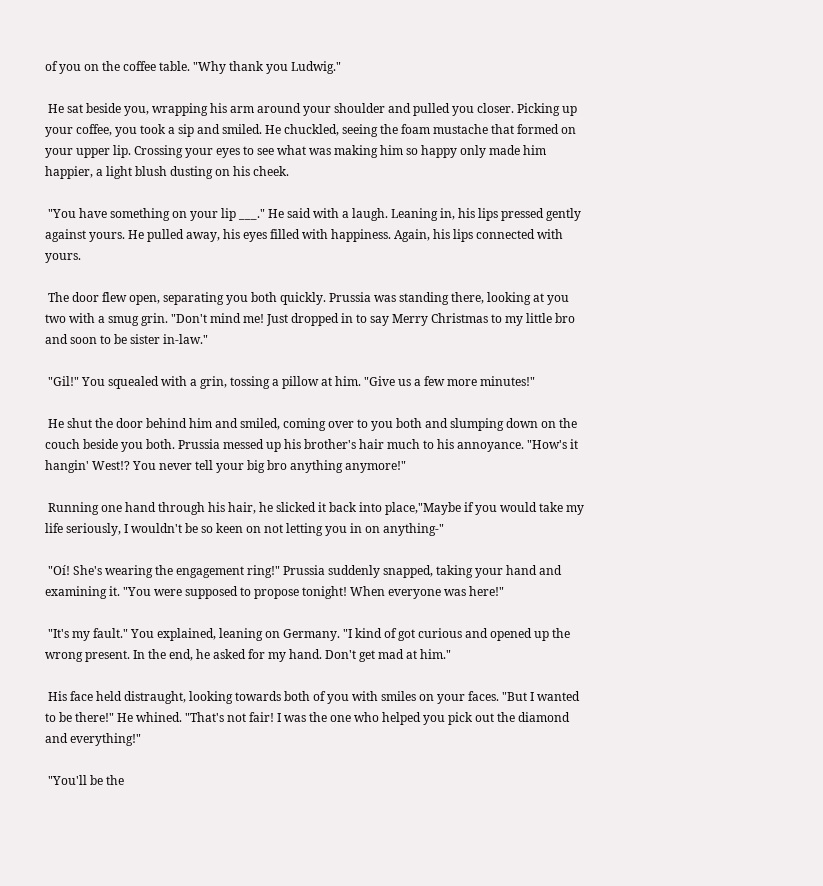of you on the coffee table. "Why thank you Ludwig."

 He sat beside you, wrapping his arm around your shoulder and pulled you closer. Picking up your coffee, you took a sip and smiled. He chuckled, seeing the foam mustache that formed on your upper lip. Crossing your eyes to see what was making him so happy only made him happier, a light blush dusting on his cheek.

 "You have something on your lip ___." He said with a laugh. Leaning in, his lips pressed gently against yours. He pulled away, his eyes filled with happiness. Again, his lips connected with yours.

 The door flew open, separating you both quickly. Prussia was standing there, looking at you two with a smug grin. "Don't mind me! Just dropped in to say Merry Christmas to my little bro and soon to be sister in-law."

 "Gil!" You squealed with a grin, tossing a pillow at him. "Give us a few more minutes!"

 He shut the door behind him and smiled, coming over to you both and slumping down on the couch beside you both. Prussia messed up his brother's hair much to his annoyance. "How's it hangin' West!? You never tell your big bro anything anymore!"

 Running one hand through his hair, he slicked it back into place,"Maybe if you would take my life seriously, I wouldn't be so keen on not letting you in on anything-"

 "Oí! She's wearing the engagement ring!" Prussia suddenly snapped, taking your hand and examining it. "You were supposed to propose tonight! When everyone was here!"

 "It's my fault." You explained, leaning on Germany. "I kind of got curious and opened up the wrong present. In the end, he asked for my hand. Don't get mad at him."

 His face held distraught, looking towards both of you with smiles on your faces. "But I wanted to be there!" He whined. "That's not fair! I was the one who helped you pick out the diamond and everything!"

 "You'll be the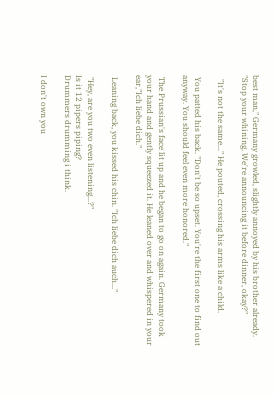best man," Germany growled, slightly annoyed by his brother already. "Stop your whining. We're announcing it before dinner, okay?"

  "It's not the same..." He pouted, crossing his arms like a child.

 You patted his back. "Don't be so upset. You're the first one to find out anyway. You should feel even more honored."

 The Prussian's face lit up and he began to go on again. Germany took your hand and gently squeezed it. He leaned over and whispered in your ear,"Ich liebe dich."

 Leaning back, you kissed his chin. "Ich liebe dich auch..."

 "Hey, are you two even listening...?"
Is it 12 pipers piping?
Drummers drumming i think.

I don't own you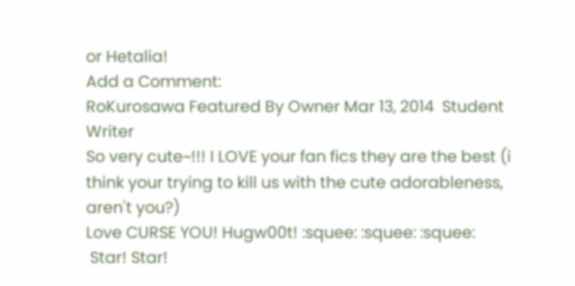or Hetalia!
Add a Comment:
RoKurosawa Featured By Owner Mar 13, 2014  Student Writer
So very cute~!!! I LOVE your fan fics they are the best (i think your trying to kill us with the cute adorableness, aren't you?)
Love CURSE YOU! Hugw00t! :squee: :squee: :squee:
 Star! Star!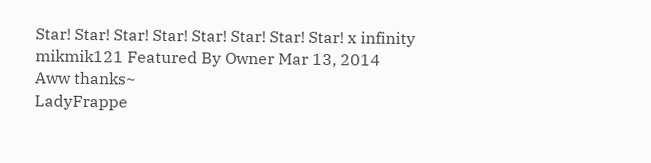Star! Star! Star! Star! Star! Star! Star! Star! x infinity
mikmik121 Featured By Owner Mar 13, 2014
Aww thanks~
LadyFrappe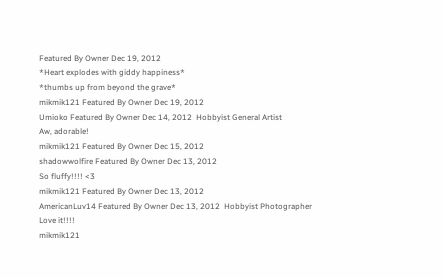Featured By Owner Dec 19, 2012
*Heart explodes with giddy happiness*
*thumbs up from beyond the grave*
mikmik121 Featured By Owner Dec 19, 2012
Umioko Featured By Owner Dec 14, 2012  Hobbyist General Artist
Aw, adorable!
mikmik121 Featured By Owner Dec 15, 2012
shadowwolfire Featured By Owner Dec 13, 2012
So fluffy!!!! <3
mikmik121 Featured By Owner Dec 13, 2012
AmericanLuv14 Featured By Owner Dec 13, 2012  Hobbyist Photographer
Love it!!!!
mikmik121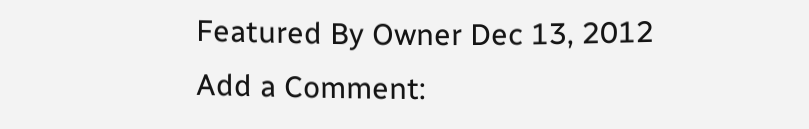Featured By Owner Dec 13, 2012
Add a Comment: